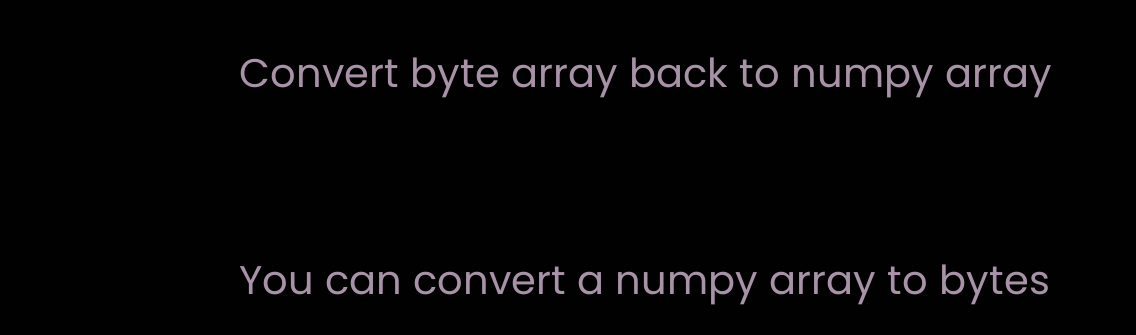Convert byte array back to numpy array


You can convert a numpy array to bytes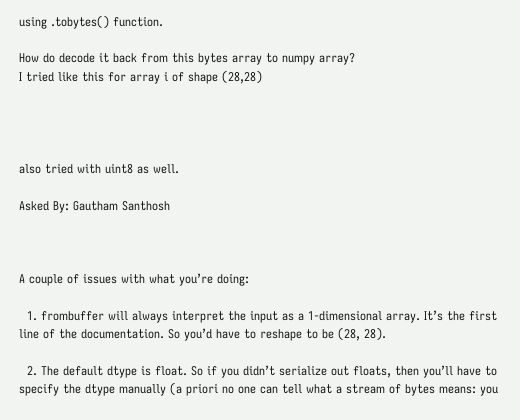using .tobytes() function.

How do decode it back from this bytes array to numpy array?
I tried like this for array i of shape (28,28)




also tried with uint8 as well.

Asked By: Gautham Santhosh



A couple of issues with what you’re doing:

  1. frombuffer will always interpret the input as a 1-dimensional array. It’s the first line of the documentation. So you’d have to reshape to be (28, 28).

  2. The default dtype is float. So if you didn’t serialize out floats, then you’ll have to specify the dtype manually (a priori no one can tell what a stream of bytes means: you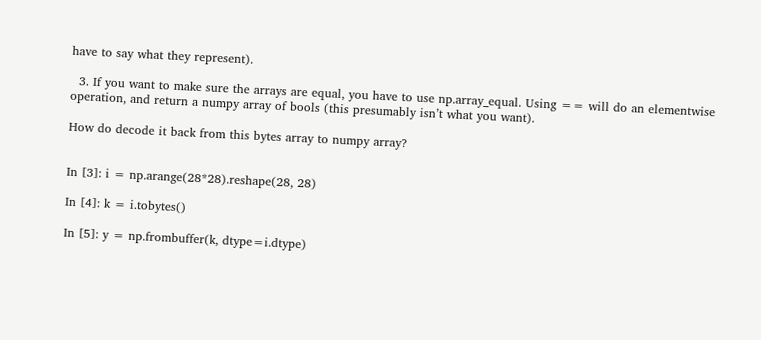have to say what they represent).

  3. If you want to make sure the arrays are equal, you have to use np.array_equal. Using == will do an elementwise operation, and return a numpy array of bools (this presumably isn’t what you want).

How do decode it back from this bytes array to numpy array?


In [3]: i = np.arange(28*28).reshape(28, 28)

In [4]: k = i.tobytes()

In [5]: y = np.frombuffer(k, dtype=i.dtype)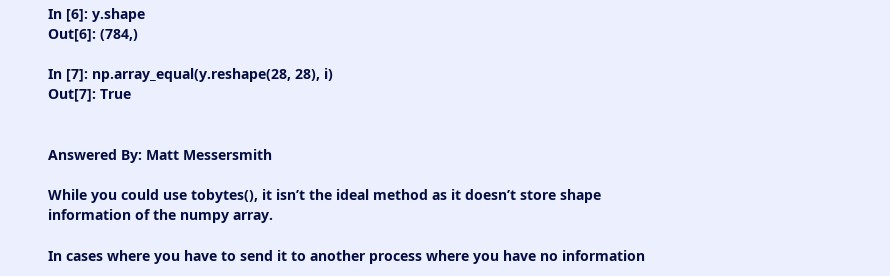In [6]: y.shape
Out[6]: (784,)

In [7]: np.array_equal(y.reshape(28, 28), i)
Out[7]: True


Answered By: Matt Messersmith

While you could use tobytes(), it isn’t the ideal method as it doesn’t store shape information of the numpy array.

In cases where you have to send it to another process where you have no information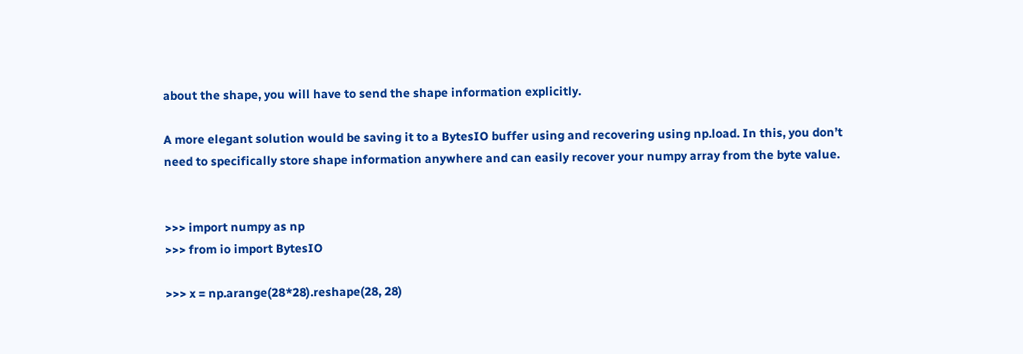about the shape, you will have to send the shape information explicitly.

A more elegant solution would be saving it to a BytesIO buffer using and recovering using np.load. In this, you don’t need to specifically store shape information anywhere and can easily recover your numpy array from the byte value.


>>> import numpy as np
>>> from io import BytesIO

>>> x = np.arange(28*28).reshape(28, 28)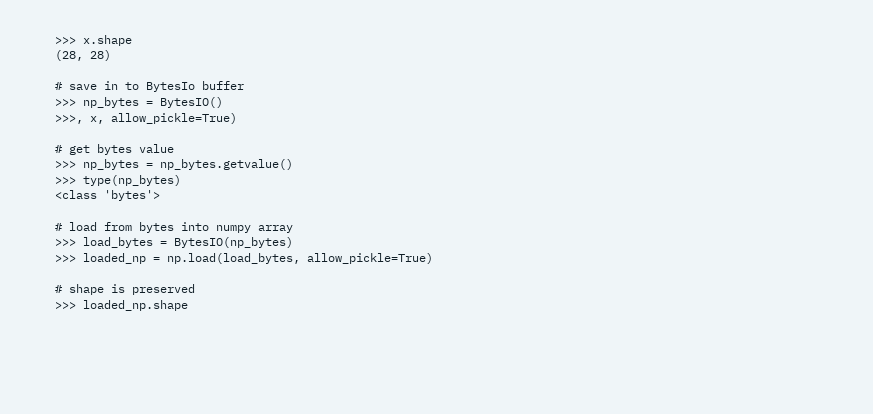>>> x.shape
(28, 28)

# save in to BytesIo buffer
>>> np_bytes = BytesIO()
>>>, x, allow_pickle=True)

# get bytes value
>>> np_bytes = np_bytes.getvalue()
>>> type(np_bytes)
<class 'bytes'>

# load from bytes into numpy array
>>> load_bytes = BytesIO(np_bytes)
>>> loaded_np = np.load(load_bytes, allow_pickle=True)

# shape is preserved
>>> loaded_np.shape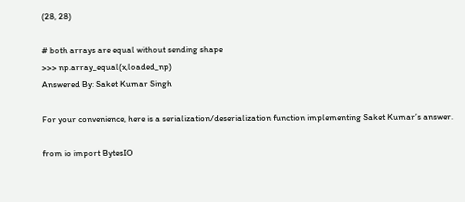(28, 28)

# both arrays are equal without sending shape
>>> np.array_equal(x,loaded_np)
Answered By: Saket Kumar Singh

For your convenience, here is a serialization/deserialization function implementing Saket Kumar’s answer.

from io import BytesIO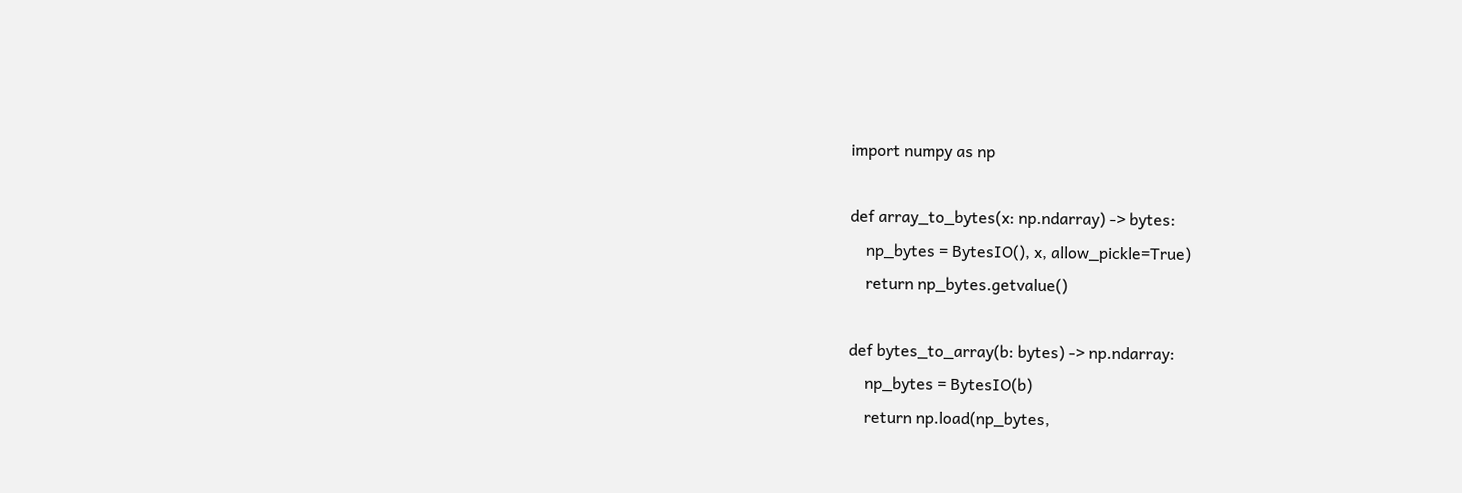import numpy as np

def array_to_bytes(x: np.ndarray) -> bytes:
    np_bytes = BytesIO(), x, allow_pickle=True)
    return np_bytes.getvalue()

def bytes_to_array(b: bytes) -> np.ndarray:
    np_bytes = BytesIO(b)
    return np.load(np_bytes,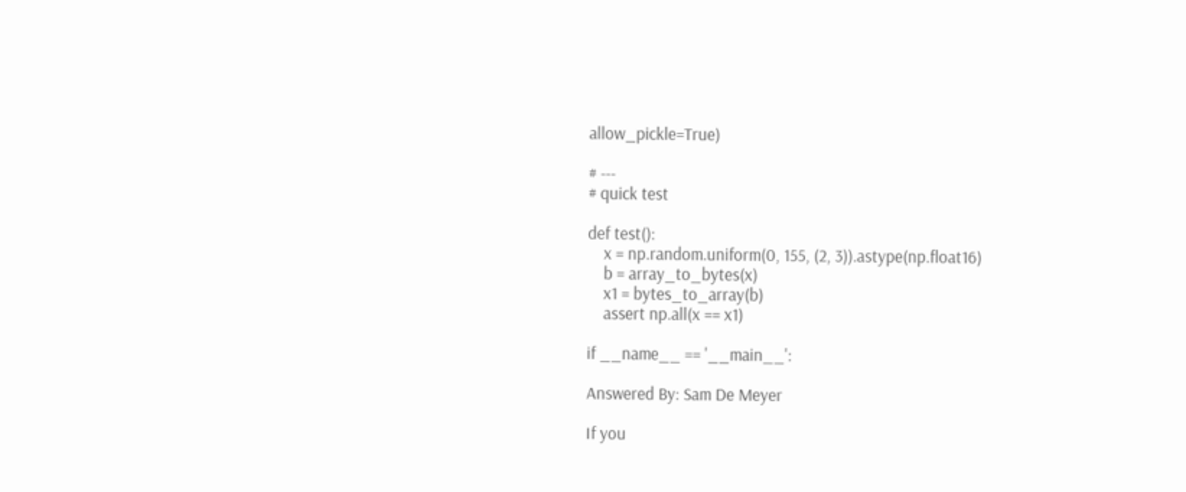allow_pickle=True)

# ---
# quick test

def test():
    x = np.random.uniform(0, 155, (2, 3)).astype(np.float16)
    b = array_to_bytes(x)
    x1 = bytes_to_array(b)
    assert np.all(x == x1)

if __name__ == '__main__':

Answered By: Sam De Meyer

If you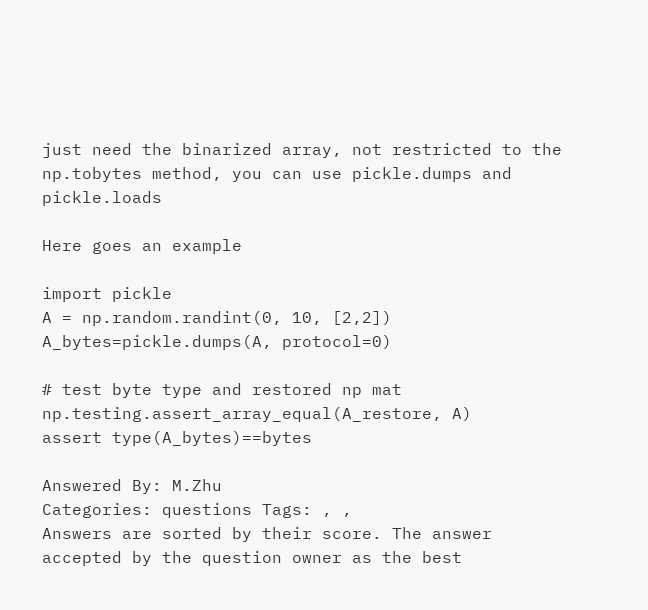just need the binarized array, not restricted to the np.tobytes method, you can use pickle.dumps and pickle.loads

Here goes an example

import pickle
A = np.random.randint(0, 10, [2,2])
A_bytes=pickle.dumps(A, protocol=0)

# test byte type and restored np mat
np.testing.assert_array_equal(A_restore, A)
assert type(A_bytes)==bytes

Answered By: M.Zhu
Categories: questions Tags: , ,
Answers are sorted by their score. The answer accepted by the question owner as the best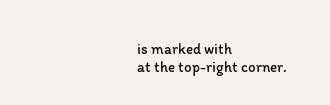is marked with
at the top-right corner.